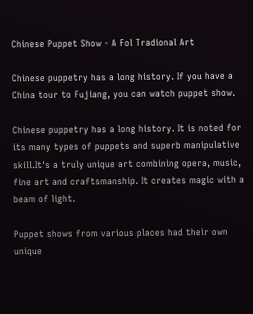Chinese Puppet Show - A Fol Tradional Art

Chinese puppetry has a long history. If you have a China tour to Fujiang, you can watch puppet show.

Chinese puppetry has a long history. It is noted for its many types of puppets and superb manipulative skill.It's a truly unique art combining opera, music, fine art and craftsmanship. It creates magic with a beam of light.

Puppet shows from various places had their own unique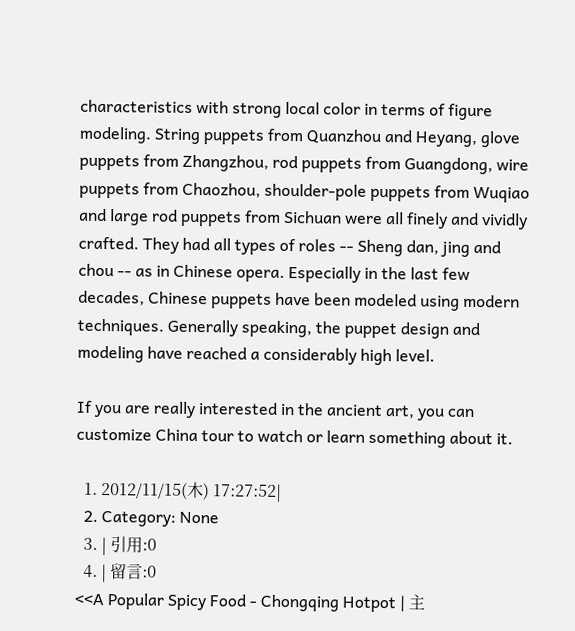characteristics with strong local color in terms of figure modeling. String puppets from Quanzhou and Heyang, glove puppets from Zhangzhou, rod puppets from Guangdong, wire puppets from Chaozhou, shoulder-pole puppets from Wuqiao and large rod puppets from Sichuan were all finely and vividly crafted. They had all types of roles -- Sheng dan, jing and chou -- as in Chinese opera. Especially in the last few decades, Chinese puppets have been modeled using modern techniques. Generally speaking, the puppet design and modeling have reached a considerably high level.

If you are really interested in the ancient art, you can customize China tour to watch or learn something about it.

  1. 2012/11/15(木) 17:27:52|
  2. Category: None
  3. | 引用:0
  4. | 留言:0
<<A Popular Spicy Food - Chongqing Hotpot | 主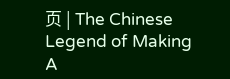页 | The Chinese Legend of Making A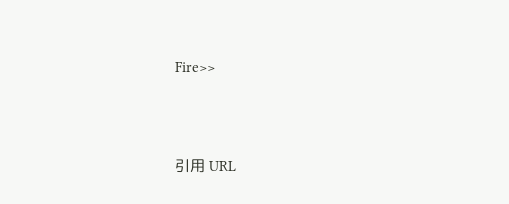Fire>>





引用 URL